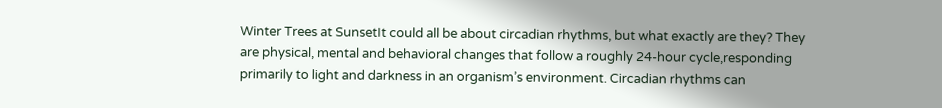Winter Trees at SunsetIt could all be about circadian rhythms, but what exactly are they? They are physical, mental and behavioral changes that follow a roughly 24-hour cycle,responding primarily to light and darkness in an organism’s environment. Circadian rhythms can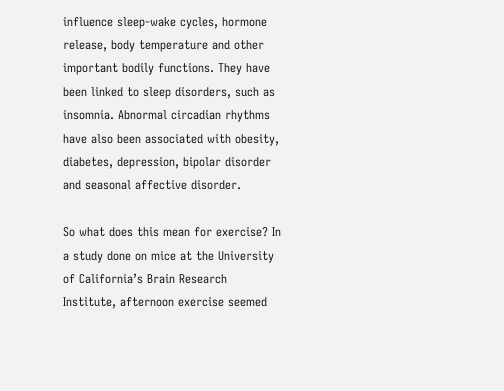influence sleep-wake cycles, hormone release, body temperature and other important bodily functions. They have been linked to sleep disorders, such as insomnia. Abnormal circadian rhythms have also been associated with obesity, diabetes, depression, bipolar disorder and seasonal affective disorder.

So what does this mean for exercise? In a study done on mice at the University of California’s Brain Research Institute, afternoon exercise seemed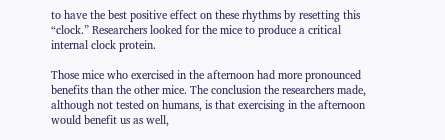to have the best positive effect on these rhythms by resetting this “clock.” Researchers looked for the mice to produce a critical internal clock protein.

Those mice who exercised in the afternoon had more pronounced benefits than the other mice. The conclusion the researchers made, although not tested on humans, is that exercising in the afternoon would benefit us as well,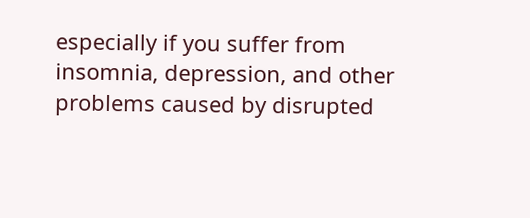especially if you suffer from insomnia, depression, and other problems caused by disrupted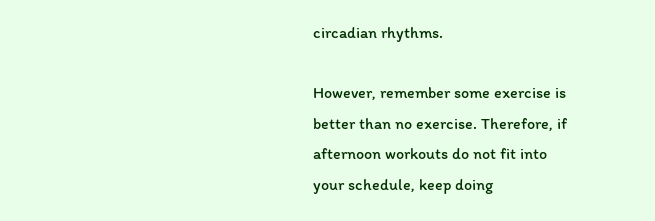circadian rhythms.

However, remember some exercise is better than no exercise. Therefore, if afternoon workouts do not fit into your schedule, keep doing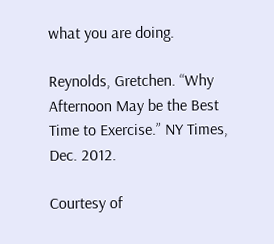what you are doing.

Reynolds, Gretchen. “Why Afternoon May be the Best Time to Exercise.” NY Times, Dec. 2012.

Courtesy of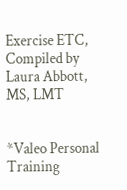Exercise ETC, Compiled by Laura Abbott, MS, LMT


*Valeo Personal Training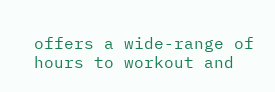offers a wide-range of hours to workout and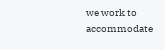we work to accommodate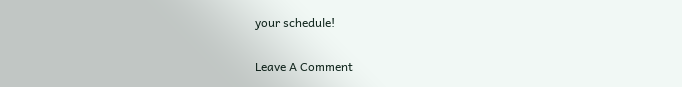your schedule!

Leave A Comment